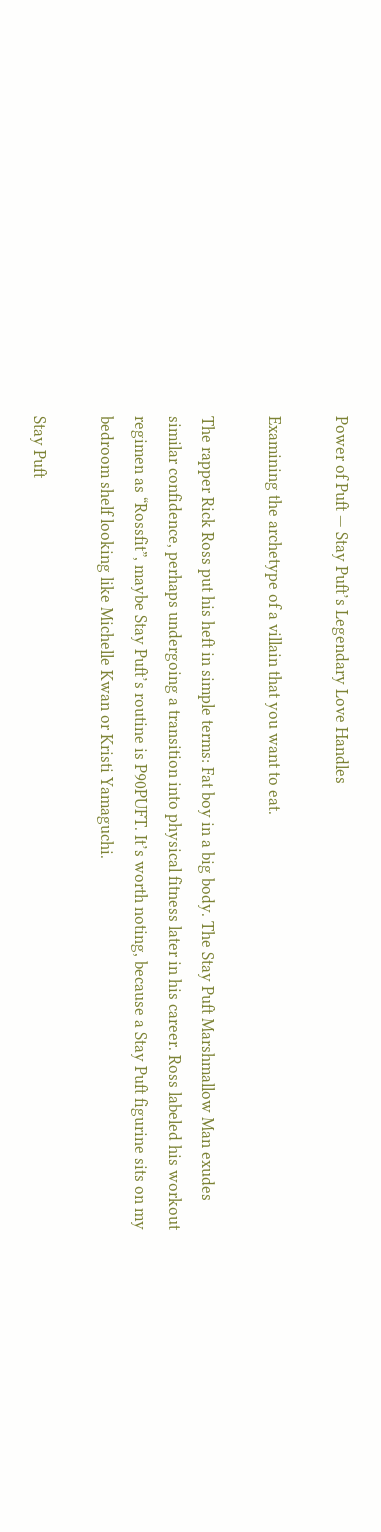Power of Puft — Stay Puft’s Legendary Love Handles

Examining the archetype of a villain that you want to eat.

The rapper Rick Ross put his heft in simple terms: Fat boy in a big body. The Stay Puft Marshmallow Man exudes similar confidence, perhaps undergoing a transition into physical fitness later in his career. Ross labeled his workout regimen as “Rossfit”, maybe Stay Puft’s routine is P90PUFT. It’s worth noting, because a Stay Puft figurine sits on my bedroom shelf looking like Michelle Kwan or Kristi Yamaguchi.

Stay Puft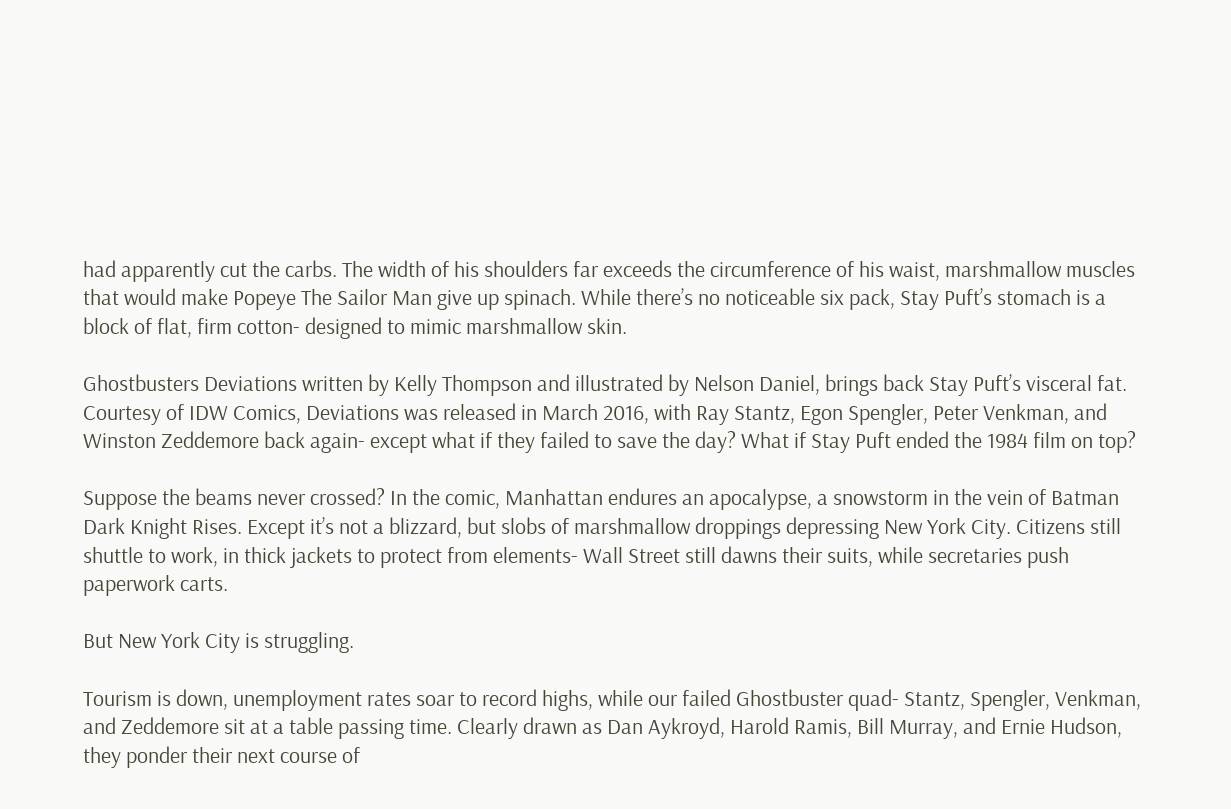had apparently cut the carbs. The width of his shoulders far exceeds the circumference of his waist, marshmallow muscles that would make Popeye The Sailor Man give up spinach. While there’s no noticeable six pack, Stay Puft’s stomach is a block of flat, firm cotton- designed to mimic marshmallow skin.

Ghostbusters Deviations written by Kelly Thompson and illustrated by Nelson Daniel, brings back Stay Puft’s visceral fat. Courtesy of IDW Comics, Deviations was released in March 2016, with Ray Stantz, Egon Spengler, Peter Venkman, and Winston Zeddemore back again- except what if they failed to save the day? What if Stay Puft ended the 1984 film on top?

Suppose the beams never crossed? In the comic, Manhattan endures an apocalypse, a snowstorm in the vein of Batman Dark Knight Rises. Except it’s not a blizzard, but slobs of marshmallow droppings depressing New York City. Citizens still shuttle to work, in thick jackets to protect from elements- Wall Street still dawns their suits, while secretaries push paperwork carts.

But New York City is struggling.

Tourism is down, unemployment rates soar to record highs, while our failed Ghostbuster quad- Stantz, Spengler, Venkman, and Zeddemore sit at a table passing time. Clearly drawn as Dan Aykroyd, Harold Ramis, Bill Murray, and Ernie Hudson, they ponder their next course of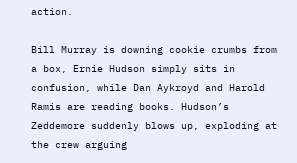action.

Bill Murray is downing cookie crumbs from a box, Ernie Hudson simply sits in confusion, while Dan Aykroyd and Harold Ramis are reading books. Hudson’s Zeddemore suddenly blows up, exploding at the crew arguing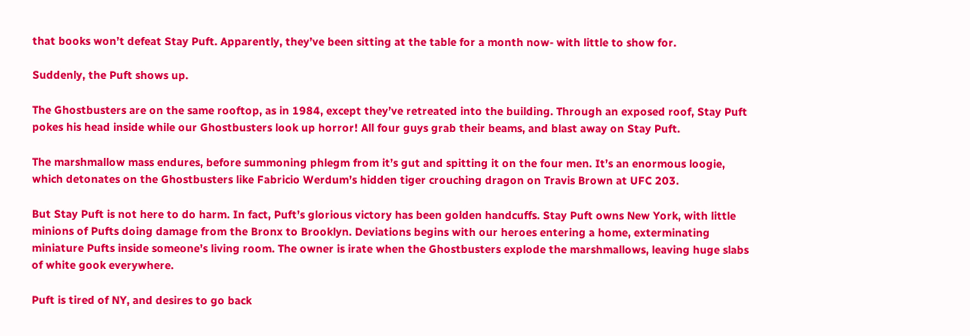that books won’t defeat Stay Puft. Apparently, they’ve been sitting at the table for a month now- with little to show for.

Suddenly, the Puft shows up.

The Ghostbusters are on the same rooftop, as in 1984, except they’ve retreated into the building. Through an exposed roof, Stay Puft pokes his head inside while our Ghostbusters look up horror! All four guys grab their beams, and blast away on Stay Puft.

The marshmallow mass endures, before summoning phlegm from it’s gut and spitting it on the four men. It’s an enormous loogie, which detonates on the Ghostbusters like Fabricio Werdum’s hidden tiger crouching dragon on Travis Brown at UFC 203.

But Stay Puft is not here to do harm. In fact, Puft’s glorious victory has been golden handcuffs. Stay Puft owns New York, with little minions of Pufts doing damage from the Bronx to Brooklyn. Deviations begins with our heroes entering a home, exterminating miniature Pufts inside someone’s living room. The owner is irate when the Ghostbusters explode the marshmallows, leaving huge slabs of white gook everywhere.

Puft is tired of NY, and desires to go back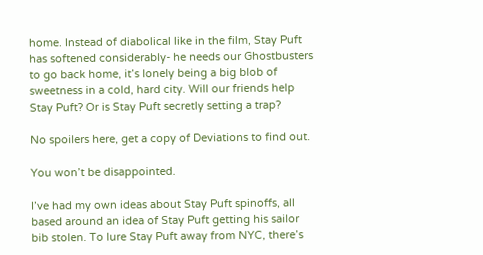home. Instead of diabolical like in the film, Stay Puft has softened considerably- he needs our Ghostbusters to go back home, it’s lonely being a big blob of sweetness in a cold, hard city. Will our friends help Stay Puft? Or is Stay Puft secretly setting a trap?

No spoilers here, get a copy of Deviations to find out.

You won’t be disappointed.

I’ve had my own ideas about Stay Puft spinoffs, all based around an idea of Stay Puft getting his sailor bib stolen. To lure Stay Puft away from NYC, there’s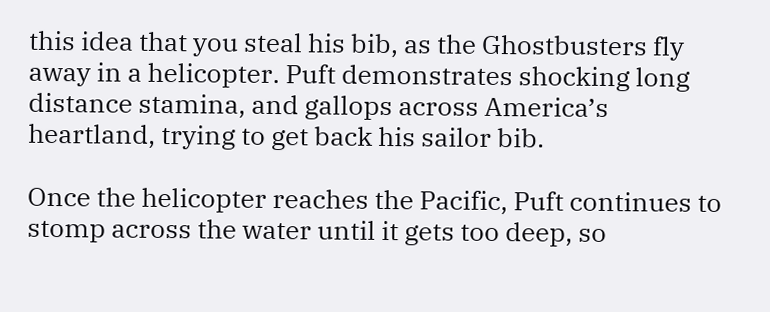this idea that you steal his bib, as the Ghostbusters fly away in a helicopter. Puft demonstrates shocking long distance stamina, and gallops across America’s heartland, trying to get back his sailor bib.

Once the helicopter reaches the Pacific, Puft continues to stomp across the water until it gets too deep, so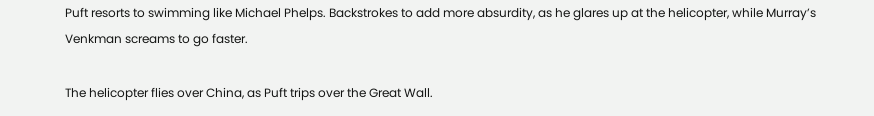Puft resorts to swimming like Michael Phelps. Backstrokes to add more absurdity, as he glares up at the helicopter, while Murray’s Venkman screams to go faster.

The helicopter flies over China, as Puft trips over the Great Wall.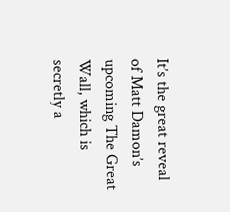It’s the great reveal of Matt Damon’s upcoming The Great Wall, which is secretly a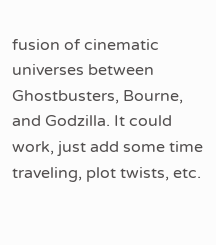fusion of cinematic universes between Ghostbusters, Bourne, and Godzilla. It could work, just add some time traveling, plot twists, etc.